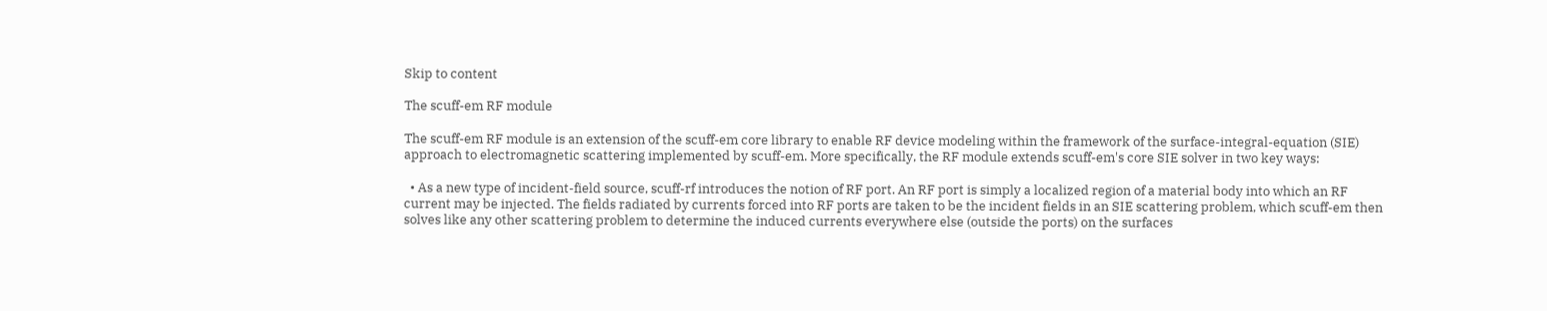Skip to content

The scuff-em RF module

The scuff-em RF module is an extension of the scuff-em core library to enable RF device modeling within the framework of the surface-integral-equation (SIE) approach to electromagnetic scattering implemented by scuff-em. More specifically, the RF module extends scuff-em's core SIE solver in two key ways:

  • As a new type of incident-field source, scuff-rf introduces the notion of RF port. An RF port is simply a localized region of a material body into which an RF current may be injected. The fields radiated by currents forced into RF ports are taken to be the incident fields in an SIE scattering problem, which scuff-em then solves like any other scattering problem to determine the induced currents everywhere else (outside the ports) on the surfaces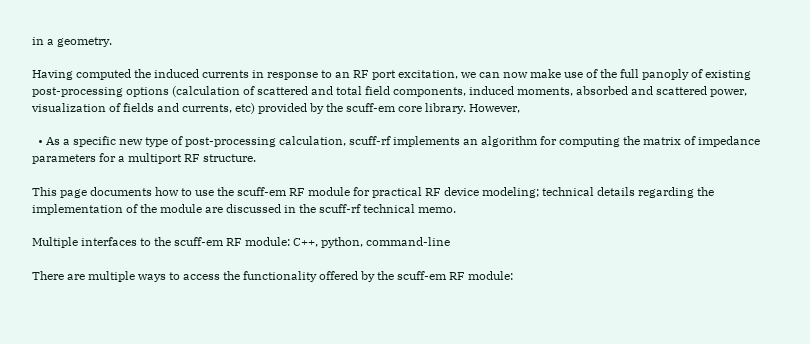in a geometry.

Having computed the induced currents in response to an RF port excitation, we can now make use of the full panoply of existing post-processing options (calculation of scattered and total field components, induced moments, absorbed and scattered power, visualization of fields and currents, etc) provided by the scuff-em core library. However,

  • As a specific new type of post-processing calculation, scuff-rf implements an algorithm for computing the matrix of impedance parameters for a multiport RF structure.

This page documents how to use the scuff-em RF module for practical RF device modeling; technical details regarding the implementation of the module are discussed in the scuff-rf technical memo.

Multiple interfaces to the scuff-em RF module: C++, python, command-line

There are multiple ways to access the functionality offered by the scuff-em RF module: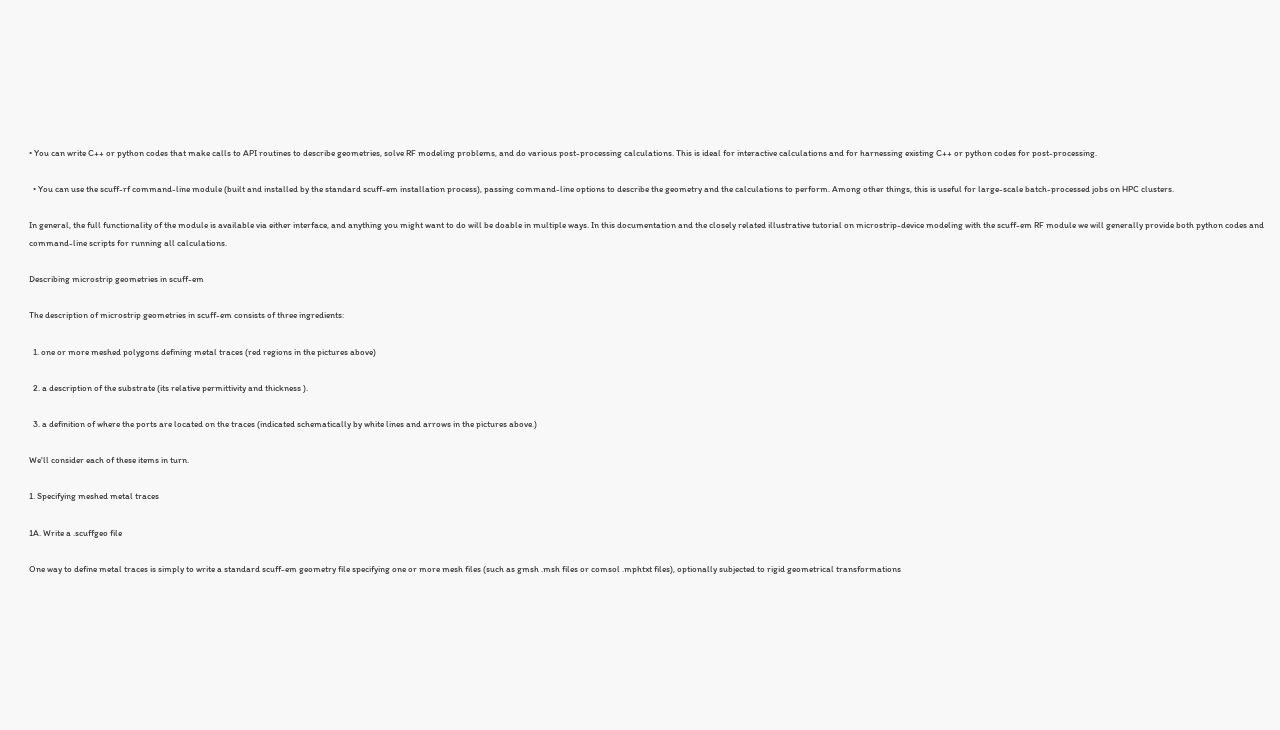• You can write C++ or python codes that make calls to API routines to describe geometries, solve RF modeling problems, and do various post-processing calculations. This is ideal for interactive calculations and for harnessing existing C++ or python codes for post-processing.

  • You can use the scuff-rf command-line module (built and installed by the standard scuff-em installation process), passing command-line options to describe the geometry and the calculations to perform. Among other things, this is useful for large-scale batch-processed jobs on HPC clusters.

In general, the full functionality of the module is available via either interface, and anything you might want to do will be doable in multiple ways. In this documentation and the closely related illustrative tutorial on microstrip-device modeling with the scuff-em RF module we will generally provide both python codes and command-line scripts for running all calculations.

Describing microstrip geometries in scuff-em

The description of microstrip geometries in scuff-em consists of three ingredients:

  1. one or more meshed polygons defining metal traces (red regions in the pictures above)

  2. a description of the substrate (its relative permittivity and thickness ).

  3. a definition of where the ports are located on the traces (indicated schematically by white lines and arrows in the pictures above.)

We'll consider each of these items in turn.

1. Specifying meshed metal traces

1A. Write a .scuffgeo file

One way to define metal traces is simply to write a standard scuff-em geometry file specifying one or more mesh files (such as gmsh .msh files or comsol .mphtxt files), optionally subjected to rigid geometrical transformations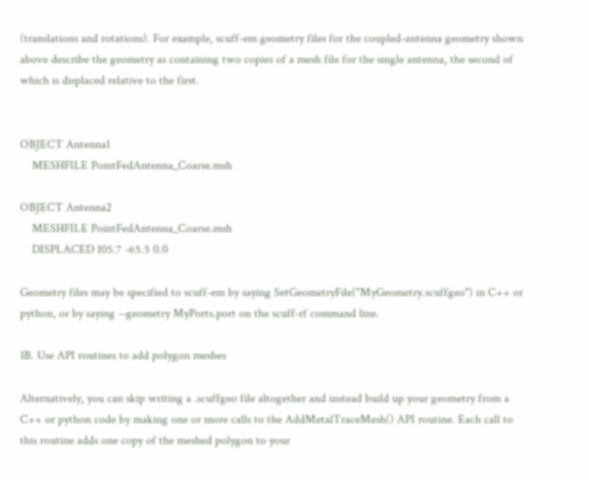(translations and rotations). For example, scuff-em geometry files for the coupled-antenna geometry shown above describe the geometry as containing two copies of a mesh file for the single antenna, the second of which is displaced relative to the first.


OBJECT Antenna1
    MESHFILE PointFedAntenna_Coarse.msh

OBJECT Antenna2
    MESHFILE PointFedAntenna_Coarse.msh
    DISPLACED 105.7 -65.5 0.0

Geometry files may be specified to scuff-em by saying SetGeometryFile("MyGeometry.scuffgeo") in C++ or python, or by saying --geometry MyPorts.port on the scuff-rf command line.

1B. Use API routines to add polygon meshes

Alternatively, you can skip writing a .scuffgeo file altogether and instead build up your geometry from a C++ or python code by making one or more calls to the AddMetalTraceMesh() API routine. Each call to this routine adds one copy of the meshed polygon to your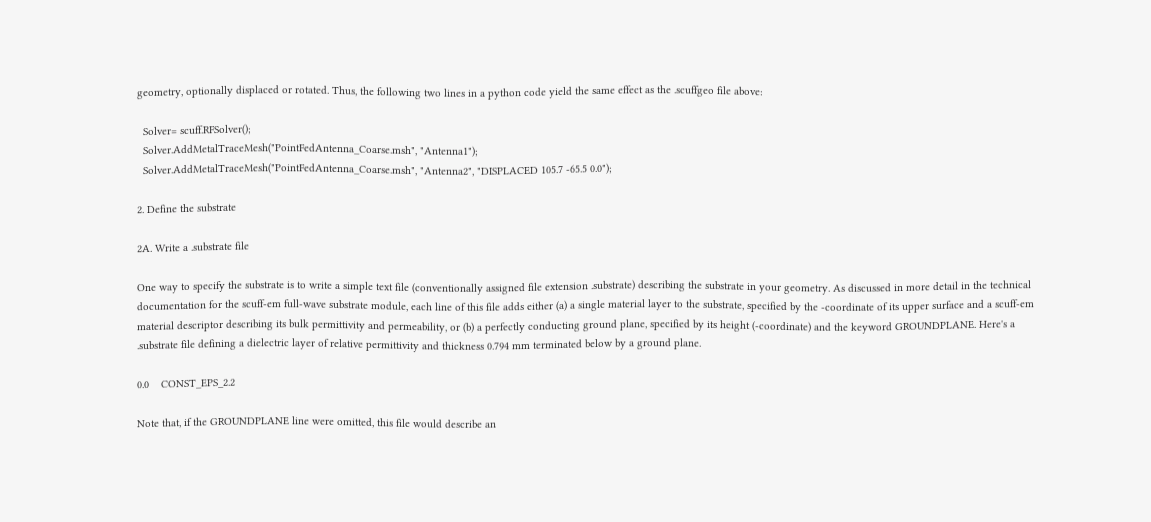geometry, optionally displaced or rotated. Thus, the following two lines in a python code yield the same effect as the .scuffgeo file above:

  Solver= scuff.RFSolver();
  Solver.AddMetalTraceMesh("PointFedAntenna_Coarse.msh", "Antenna1");
  Solver.AddMetalTraceMesh("PointFedAntenna_Coarse.msh", "Antenna2", "DISPLACED 105.7 -65.5 0.0");

2. Define the substrate

2A. Write a .substrate file

One way to specify the substrate is to write a simple text file (conventionally assigned file extension .substrate) describing the substrate in your geometry. As discussed in more detail in the technical documentation for the scuff-em full-wave substrate module, each line of this file adds either (a) a single material layer to the substrate, specified by the -coordinate of its upper surface and a scuff-em material descriptor describing its bulk permittivity and permeability, or (b) a perfectly conducting ground plane, specified by its height (-coordinate) and the keyword GROUNDPLANE. Here's a .substrate file defining a dielectric layer of relative permittivity and thickness 0.794 mm terminated below by a ground plane.

0.0    CONST_EPS_2.2

Note that, if the GROUNDPLANE line were omitted, this file would describe an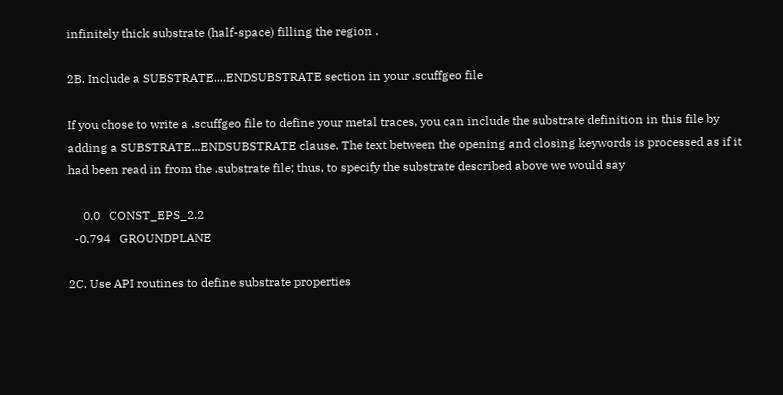infinitely thick substrate (half-space) filling the region .

2B. Include a SUBSTRATE....ENDSUBSTRATE section in your .scuffgeo file

If you chose to write a .scuffgeo file to define your metal traces, you can include the substrate definition in this file by adding a SUBSTRATE...ENDSUBSTRATE clause. The text between the opening and closing keywords is processed as if it had been read in from the .substrate file; thus, to specify the substrate described above we would say

     0.0   CONST_EPS_2.2
  -0.794   GROUNDPLANE

2C. Use API routines to define substrate properties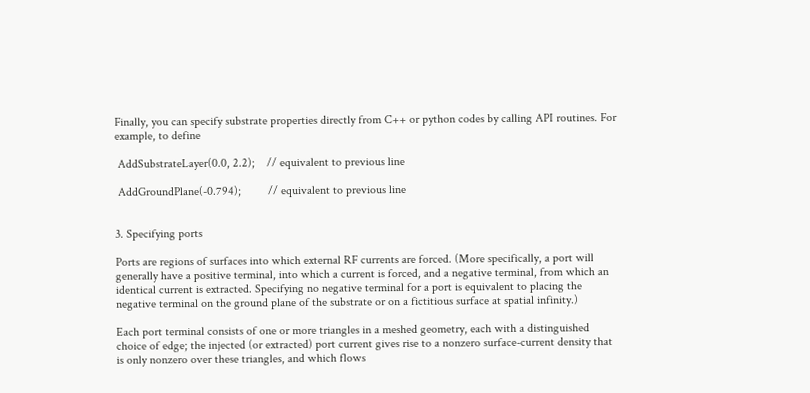Finally, you can specify substrate properties directly from C++ or python codes by calling API routines. For example, to define

 AddSubstrateLayer(0.0, 2.2);    // equivalent to previous line

 AddGroundPlane(-0.794);         // equivalent to previous line


3. Specifying ports

Ports are regions of surfaces into which external RF currents are forced. (More specifically, a port will generally have a positive terminal, into which a current is forced, and a negative terminal, from which an identical current is extracted. Specifying no negative terminal for a port is equivalent to placing the negative terminal on the ground plane of the substrate or on a fictitious surface at spatial infinity.)

Each port terminal consists of one or more triangles in a meshed geometry, each with a distinguished choice of edge; the injected (or extracted) port current gives rise to a nonzero surface-current density that is only nonzero over these triangles, and which flows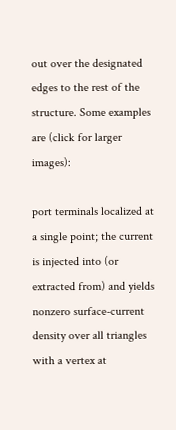out over the designated edges to the rest of the structure. Some examples are (click for larger images):

port terminals localized at a single point; the current is injected into (or extracted from) and yields nonzero surface-current density over all triangles with a vertex at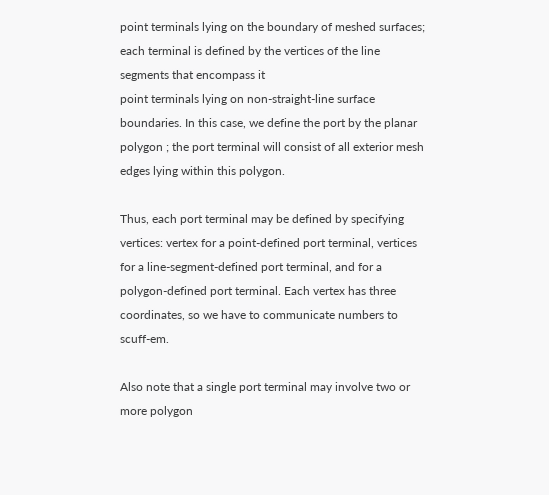point terminals lying on the boundary of meshed surfaces; each terminal is defined by the vertices of the line segments that encompass it
point terminals lying on non-straight-line surface boundaries. In this case, we define the port by the planar polygon ; the port terminal will consist of all exterior mesh edges lying within this polygon.

Thus, each port terminal may be defined by specifying vertices: vertex for a point-defined port terminal, vertices for a line-segment-defined port terminal, and for a polygon-defined port terminal. Each vertex has three coordinates, so we have to communicate numbers to scuff-em.

Also note that a single port terminal may involve two or more polygon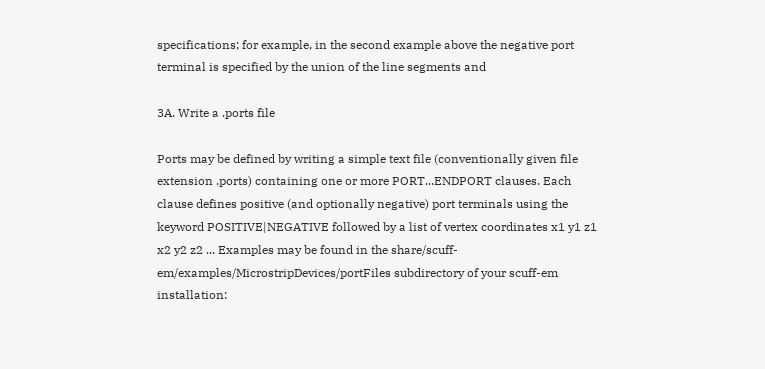specifications; for example, in the second example above the negative port terminal is specified by the union of the line segments and

3A. Write a .ports file

Ports may be defined by writing a simple text file (conventionally given file extension .ports) containing one or more PORT...ENDPORT clauses. Each clause defines positive (and optionally negative) port terminals using the keyword POSITIVE|NEGATIVE followed by a list of vertex coordinates x1 y1 z1 x2 y2 z2 ... Examples may be found in the share/scuff-em/examples/MicrostripDevices/portFiles subdirectory of your scuff-em installation: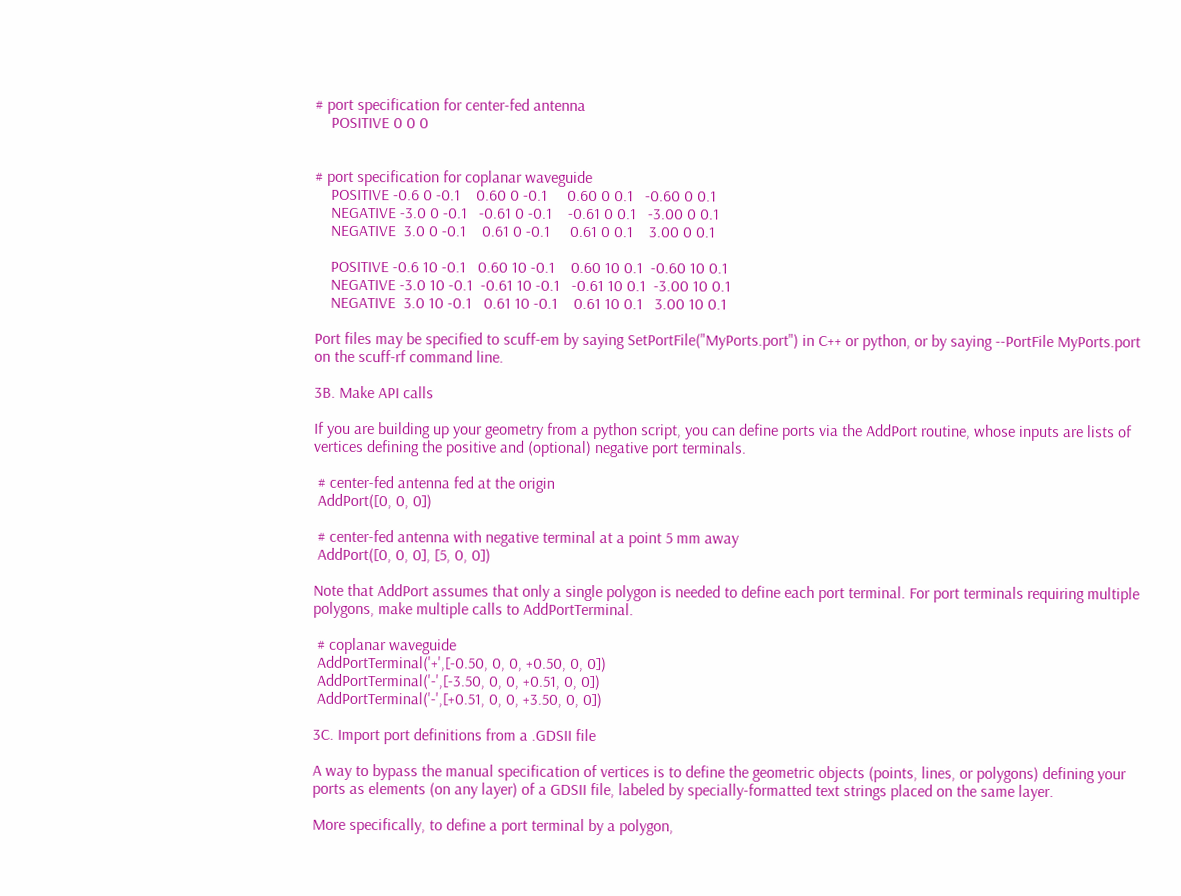# port specification for center-fed antenna
    POSITIVE 0 0 0


# port specification for coplanar waveguide
    POSITIVE -0.6 0 -0.1    0.60 0 -0.1     0.60 0 0.1   -0.60 0 0.1
    NEGATIVE -3.0 0 -0.1   -0.61 0 -0.1    -0.61 0 0.1   -3.00 0 0.1
    NEGATIVE  3.0 0 -0.1    0.61 0 -0.1     0.61 0 0.1    3.00 0 0.1

    POSITIVE -0.6 10 -0.1   0.60 10 -0.1    0.60 10 0.1  -0.60 10 0.1
    NEGATIVE -3.0 10 -0.1  -0.61 10 -0.1   -0.61 10 0.1  -3.00 10 0.1
    NEGATIVE  3.0 10 -0.1   0.61 10 -0.1    0.61 10 0.1   3.00 10 0.1

Port files may be specified to scuff-em by saying SetPortFile("MyPorts.port") in C++ or python, or by saying --PortFile MyPorts.port on the scuff-rf command line.

3B. Make API calls

If you are building up your geometry from a python script, you can define ports via the AddPort routine, whose inputs are lists of vertices defining the positive and (optional) negative port terminals.

 # center-fed antenna fed at the origin
 AddPort([0, 0, 0])

 # center-fed antenna with negative terminal at a point 5 mm away
 AddPort([0, 0, 0], [5, 0, 0])

Note that AddPort assumes that only a single polygon is needed to define each port terminal. For port terminals requiring multiple polygons, make multiple calls to AddPortTerminal.

 # coplanar waveguide
 AddPortTerminal('+',[-0.50, 0, 0, +0.50, 0, 0])
 AddPortTerminal('-',[-3.50, 0, 0, +0.51, 0, 0])
 AddPortTerminal('-',[+0.51, 0, 0, +3.50, 0, 0])

3C. Import port definitions from a .GDSII file

A way to bypass the manual specification of vertices is to define the geometric objects (points, lines, or polygons) defining your ports as elements (on any layer) of a GDSII file, labeled by specially-formatted text strings placed on the same layer.

More specifically, to define a port terminal by a polygon,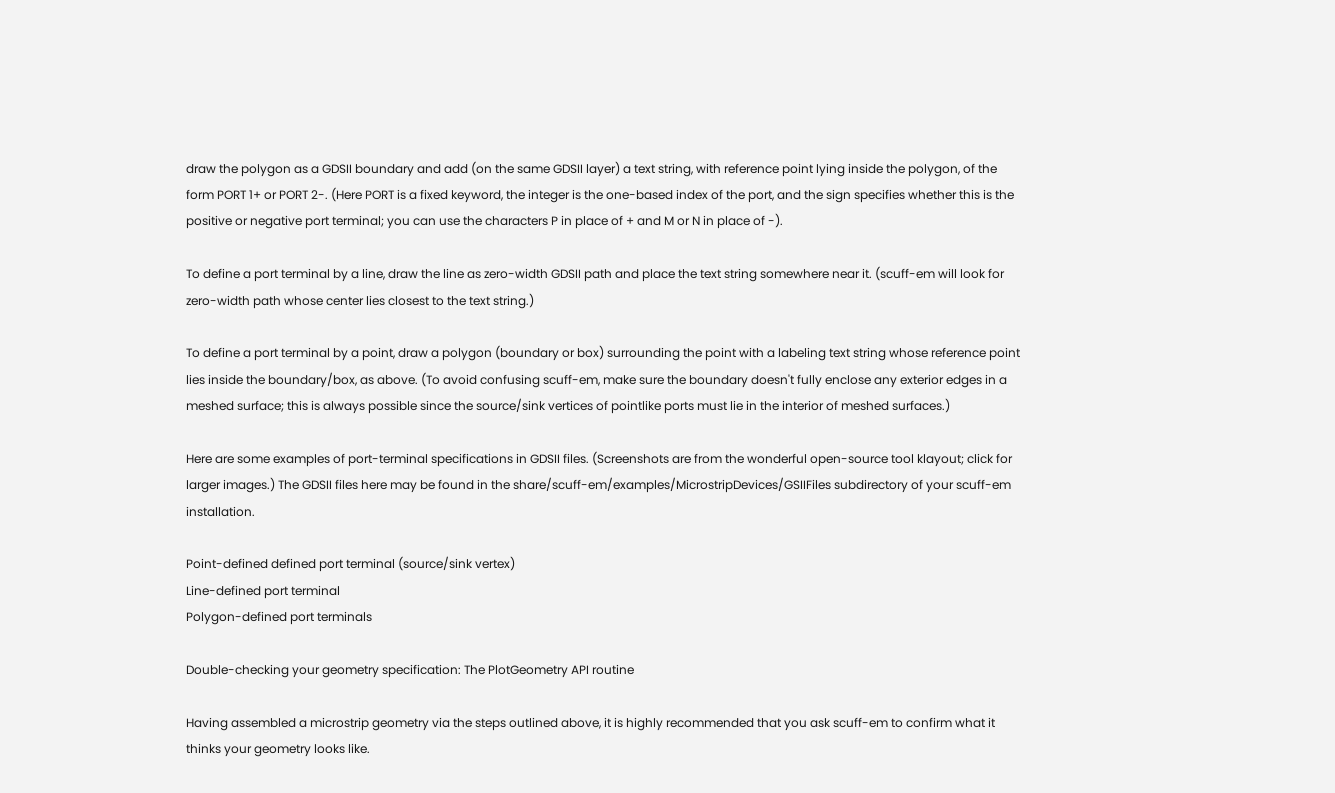draw the polygon as a GDSII boundary and add (on the same GDSII layer) a text string, with reference point lying inside the polygon, of the form PORT 1+ or PORT 2-. (Here PORT is a fixed keyword, the integer is the one-based index of the port, and the sign specifies whether this is the positive or negative port terminal; you can use the characters P in place of + and M or N in place of -).

To define a port terminal by a line, draw the line as zero-width GDSII path and place the text string somewhere near it. (scuff-em will look for zero-width path whose center lies closest to the text string.)

To define a port terminal by a point, draw a polygon (boundary or box) surrounding the point with a labeling text string whose reference point lies inside the boundary/box, as above. (To avoid confusing scuff-em, make sure the boundary doesn't fully enclose any exterior edges in a meshed surface; this is always possible since the source/sink vertices of pointlike ports must lie in the interior of meshed surfaces.)

Here are some examples of port-terminal specifications in GDSII files. (Screenshots are from the wonderful open-source tool klayout; click for larger images.) The GDSII files here may be found in the share/scuff-em/examples/MicrostripDevices/GSIIFiles subdirectory of your scuff-em installation.

Point-defined defined port terminal (source/sink vertex)
Line-defined port terminal
Polygon-defined port terminals

Double-checking your geometry specification: The PlotGeometry API routine

Having assembled a microstrip geometry via the steps outlined above, it is highly recommended that you ask scuff-em to confirm what it thinks your geometry looks like.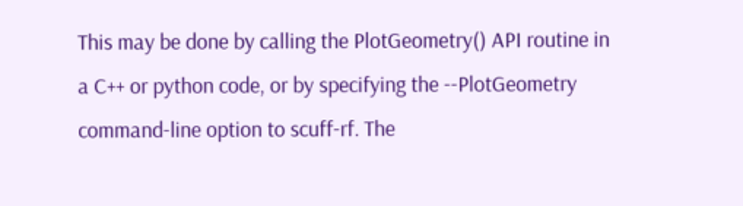This may be done by calling the PlotGeometry() API routine in a C++ or python code, or by specifying the --PlotGeometry command-line option to scuff-rf. The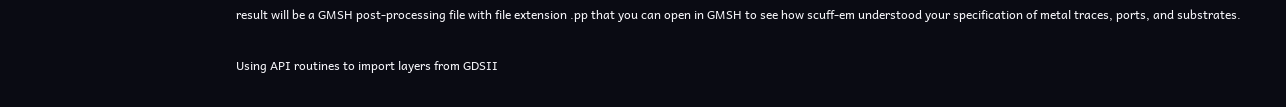result will be a GMSH post-processing file with file extension .pp that you can open in GMSH to see how scuff-em understood your specification of metal traces, ports, and substrates.

Using API routines to import layers from GDSII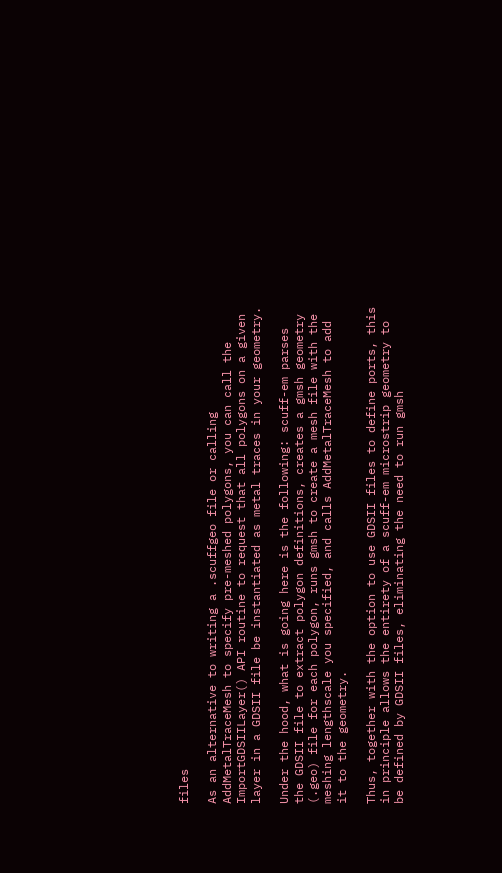files

As an alternative to writing a .scuffgeo file or calling AddMetalTraceMesh to specify pre-meshed polygons, you can call the ImportGDSIILayer() API routine to request that all polygons on a given layer in a GDSII file be instantiated as metal traces in your geometry.

Under the hood, what is going here is the following: scuff-em parses the GDSII file to extract polygon definitions, creates a gmsh geometry (.geo) file for each polygon, runs gmsh to create a mesh file with the meshing lengthscale you specified, and calls AddMetalTraceMesh to add it to the geometry.

Thus, together with the option to use GDSII files to define ports, this in principle allows the entirety of a scuff-em microstrip geometry to be defined by GDSII files, eliminating the need to run gmsh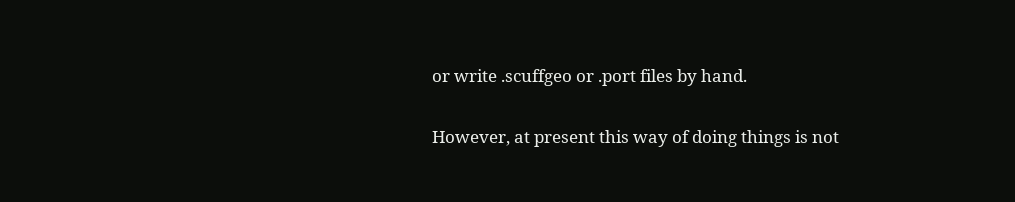or write .scuffgeo or .port files by hand.

However, at present this way of doing things is not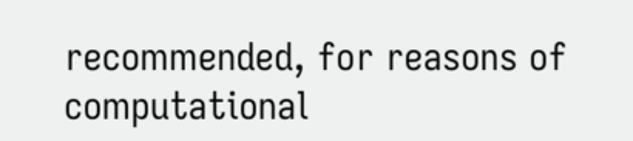recommended, for reasons of computational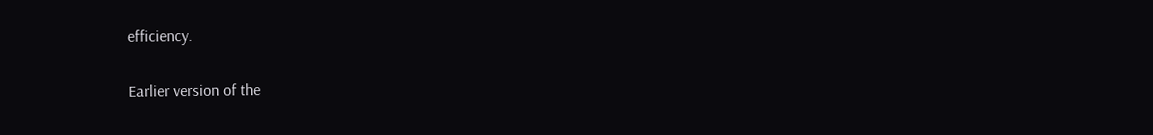efficiency.

Earlier version of the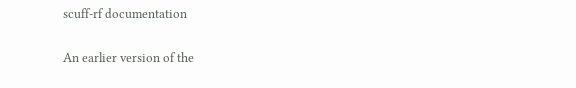scuff-rf documentation

An earlier version of the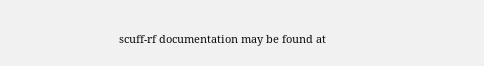scuff-rf documentation may be found at